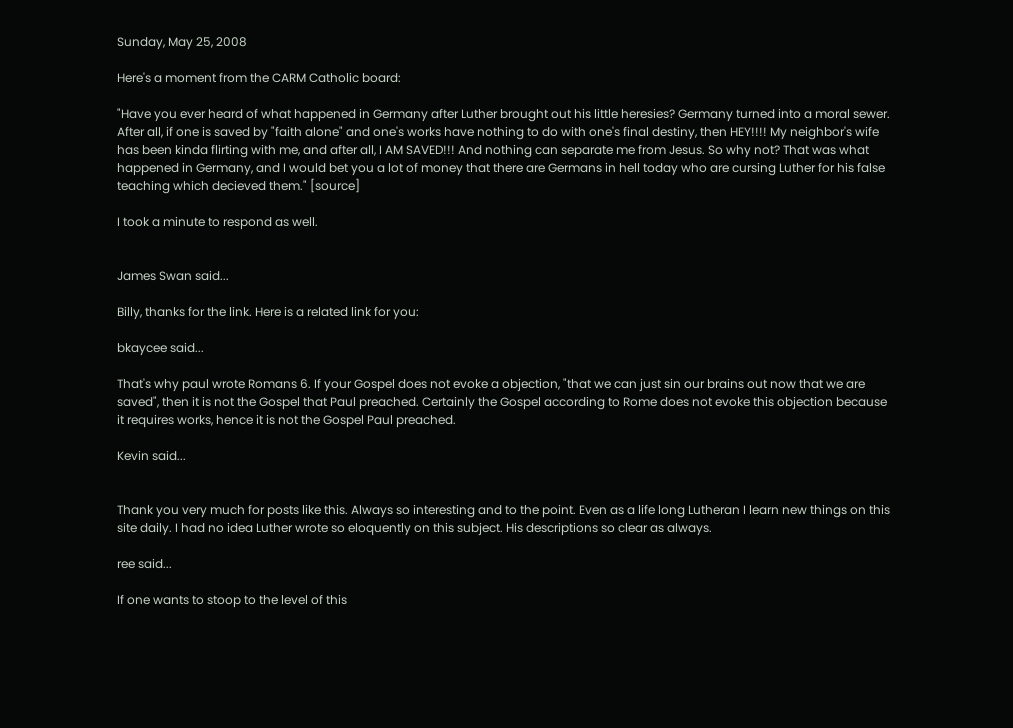Sunday, May 25, 2008

Here's a moment from the CARM Catholic board:

"Have you ever heard of what happened in Germany after Luther brought out his little heresies? Germany turned into a moral sewer. After all, if one is saved by "faith alone" and one's works have nothing to do with one's final destiny, then HEY!!!! My neighbor's wife has been kinda flirting with me, and after all, I AM SAVED!!! And nothing can separate me from Jesus. So why not? That was what happened in Germany, and I would bet you a lot of money that there are Germans in hell today who are cursing Luther for his false teaching which decieved them." [source]

I took a minute to respond as well.


James Swan said...

Billy, thanks for the link. Here is a related link for you:

bkaycee said...

That's why paul wrote Romans 6. If your Gospel does not evoke a objection, "that we can just sin our brains out now that we are saved", then it is not the Gospel that Paul preached. Certainly the Gospel according to Rome does not evoke this objection because it requires works, hence it is not the Gospel Paul preached.

Kevin said...


Thank you very much for posts like this. Always so interesting and to the point. Even as a life long Lutheran I learn new things on this site daily. I had no idea Luther wrote so eloquently on this subject. His descriptions so clear as always.

ree said...

If one wants to stoop to the level of this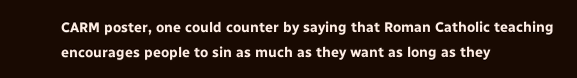CARM poster, one could counter by saying that Roman Catholic teaching encourages people to sin as much as they want as long as they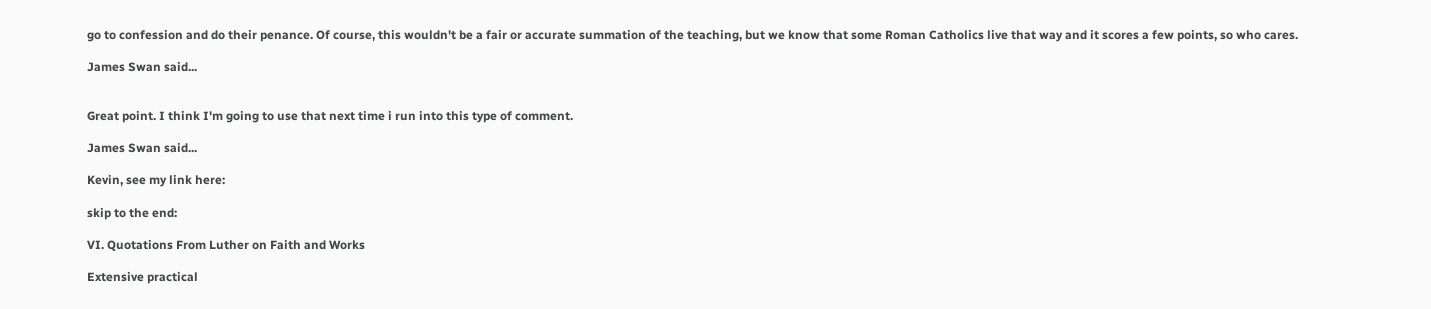go to confession and do their penance. Of course, this wouldn't be a fair or accurate summation of the teaching, but we know that some Roman Catholics live that way and it scores a few points, so who cares.

James Swan said...


Great point. I think I'm going to use that next time i run into this type of comment.

James Swan said...

Kevin, see my link here:

skip to the end:

VI. Quotations From Luther on Faith and Works

Extensive practical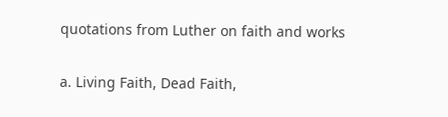quotations from Luther on faith and works

a. Living Faith, Dead Faith,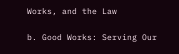Works, and the Law

b. Good Works: Serving Our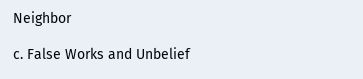Neighbor

c. False Works and Unbelief